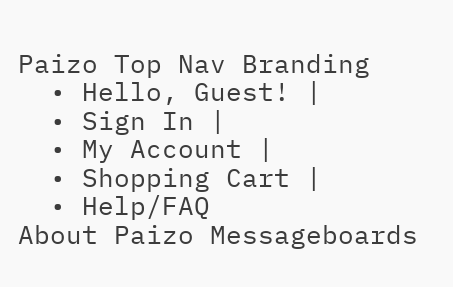Paizo Top Nav Branding
  • Hello, Guest! |
  • Sign In |
  • My Account |
  • Shopping Cart |
  • Help/FAQ
About Paizo Messageboards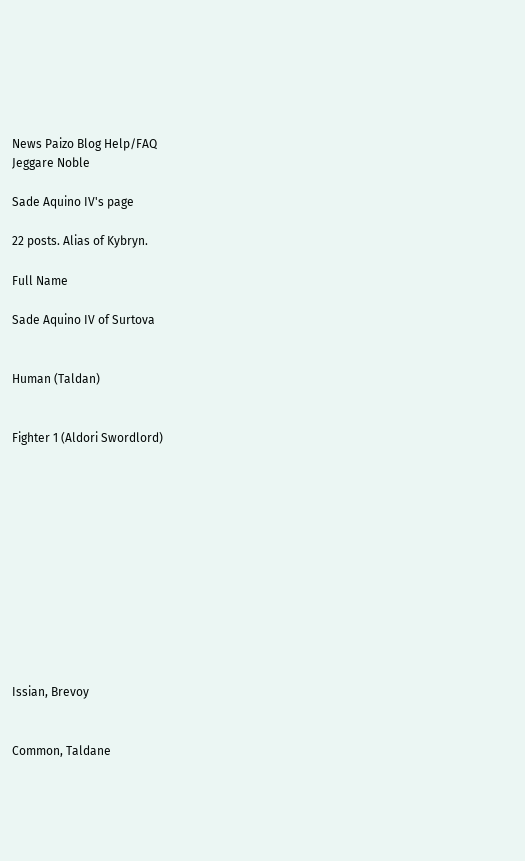News Paizo Blog Help/FAQ
Jeggare Noble

Sade Aquino IV's page

22 posts. Alias of Kybryn.

Full Name

Sade Aquino IV of Surtova


Human (Taldan)


Fighter 1 (Aldori Swordlord)












Issian, Brevoy


Common, Taldane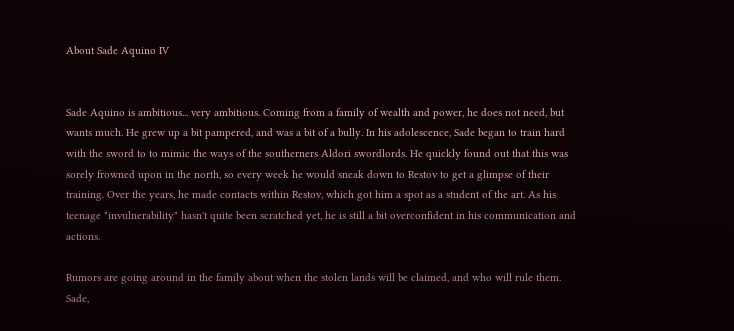About Sade Aquino IV


Sade Aquino is ambitious... very ambitious. Coming from a family of wealth and power, he does not need, but wants much. He grew up a bit pampered, and was a bit of a bully. In his adolescence, Sade began to train hard with the sword to to mimic the ways of the southerners Aldori swordlords. He quickly found out that this was sorely frowned upon in the north, so every week he would sneak down to Restov to get a glimpse of their training. Over the years, he made contacts within Restov, which got him a spot as a student of the art. As his teenage "invulnerability" hasn't quite been scratched yet, he is still a bit overconfident in his communication and actions.

Rumors are going around in the family about when the stolen lands will be claimed, and who will rule them. Sade,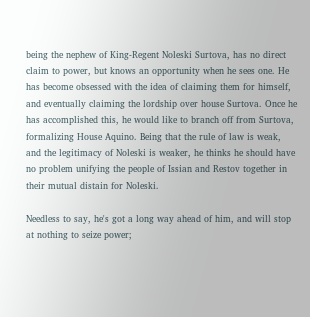being the nephew of King-Regent Noleski Surtova, has no direct claim to power, but knows an opportunity when he sees one. He has become obsessed with the idea of claiming them for himself, and eventually claiming the lordship over house Surtova. Once he has accomplished this, he would like to branch off from Surtova, formalizing House Aquino. Being that the rule of law is weak, and the legitimacy of Noleski is weaker, he thinks he should have no problem unifying the people of Issian and Restov together in their mutual distain for Noleski.

Needless to say, he's got a long way ahead of him, and will stop at nothing to seize power;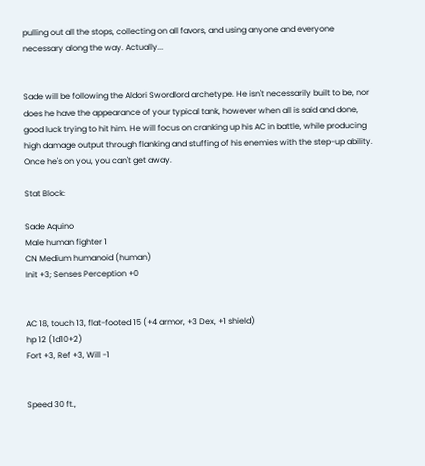pulling out all the stops, collecting on all favors, and using anyone and everyone necessary along the way. Actually...


Sade will be following the Aldori Swordlord archetype. He isn't necessarily built to be, nor does he have the appearance of your typical tank, however when all is said and done, good luck trying to hit him. He will focus on cranking up his AC in battle, while producing high damage output through flanking and stuffing of his enemies with the step-up ability. Once he's on you, you can't get away.

Stat Block:

Sade Aquino
Male human fighter 1
CN Medium humanoid (human)
Init +3; Senses Perception +0


AC 18, touch 13, flat-footed 15 (+4 armor, +3 Dex, +1 shield)
hp 12 (1d10+2)
Fort +3, Ref +3, Will -1


Speed 30 ft.,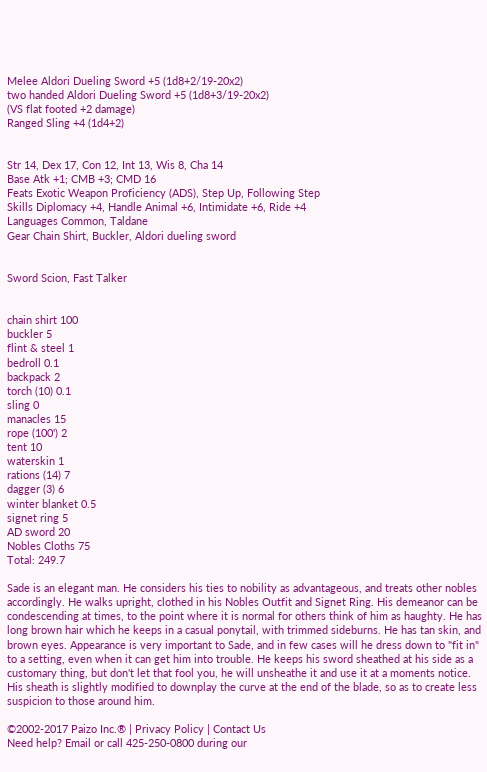Melee Aldori Dueling Sword +5 (1d8+2/19-20x2)
two handed Aldori Dueling Sword +5 (1d8+3/19-20x2)
(VS flat footed +2 damage)
Ranged Sling +4 (1d4+2)


Str 14, Dex 17, Con 12, Int 13, Wis 8, Cha 14
Base Atk +1; CMB +3; CMD 16
Feats Exotic Weapon Proficiency (ADS), Step Up, Following Step
Skills Diplomacy +4, Handle Animal +6, Intimidate +6, Ride +4
Languages Common, Taldane
Gear Chain Shirt, Buckler, Aldori dueling sword


Sword Scion, Fast Talker


chain shirt 100
buckler 5
flint & steel 1
bedroll 0.1
backpack 2
torch (10) 0.1
sling 0
manacles 15
rope (100') 2
tent 10
waterskin 1
rations (14) 7
dagger (3) 6
winter blanket 0.5
signet ring 5
AD sword 20
Nobles Cloths 75
Total: 249.7

Sade is an elegant man. He considers his ties to nobility as advantageous, and treats other nobles accordingly. He walks upright, clothed in his Nobles Outfit and Signet Ring. His demeanor can be condescending at times, to the point where it is normal for others think of him as haughty. He has long brown hair which he keeps in a casual ponytail, with trimmed sideburns. He has tan skin, and brown eyes. Appearance is very important to Sade, and in few cases will he dress down to "fit in" to a setting, even when it can get him into trouble. He keeps his sword sheathed at his side as a customary thing, but don't let that fool you, he will unsheathe it and use it at a moments notice. His sheath is slightly modified to downplay the curve at the end of the blade, so as to create less suspicion to those around him.

©2002-2017 Paizo Inc.® | Privacy Policy | Contact Us
Need help? Email or call 425-250-0800 during our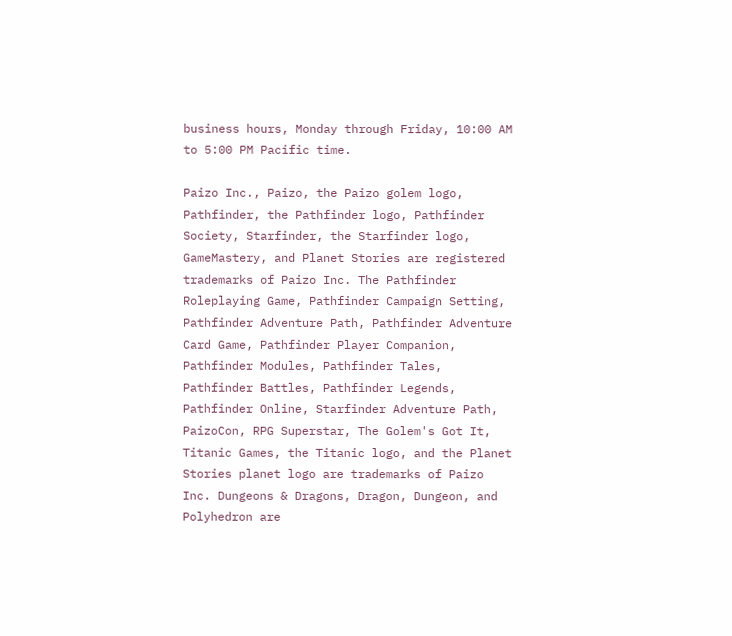business hours, Monday through Friday, 10:00 AM to 5:00 PM Pacific time.

Paizo Inc., Paizo, the Paizo golem logo, Pathfinder, the Pathfinder logo, Pathfinder Society, Starfinder, the Starfinder logo, GameMastery, and Planet Stories are registered trademarks of Paizo Inc. The Pathfinder Roleplaying Game, Pathfinder Campaign Setting, Pathfinder Adventure Path, Pathfinder Adventure Card Game, Pathfinder Player Companion, Pathfinder Modules, Pathfinder Tales, Pathfinder Battles, Pathfinder Legends, Pathfinder Online, Starfinder Adventure Path, PaizoCon, RPG Superstar, The Golem's Got It, Titanic Games, the Titanic logo, and the Planet Stories planet logo are trademarks of Paizo Inc. Dungeons & Dragons, Dragon, Dungeon, and Polyhedron are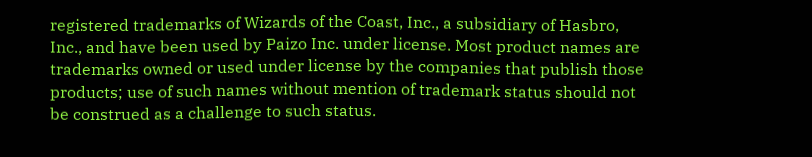registered trademarks of Wizards of the Coast, Inc., a subsidiary of Hasbro, Inc., and have been used by Paizo Inc. under license. Most product names are trademarks owned or used under license by the companies that publish those products; use of such names without mention of trademark status should not be construed as a challenge to such status.